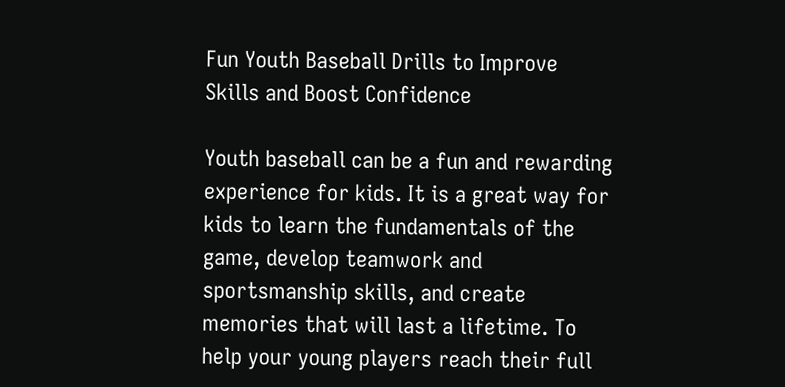Fun Youth Baseball Drills to Improve Skills and Boost Confidence

Youth baseball can be a fun and rewarding experience for kids. It is a great way for kids to learn the fundamentals of the game, develop teamwork and sportsmanship skills, and create memories that will last a lifetime. To help your young players reach their full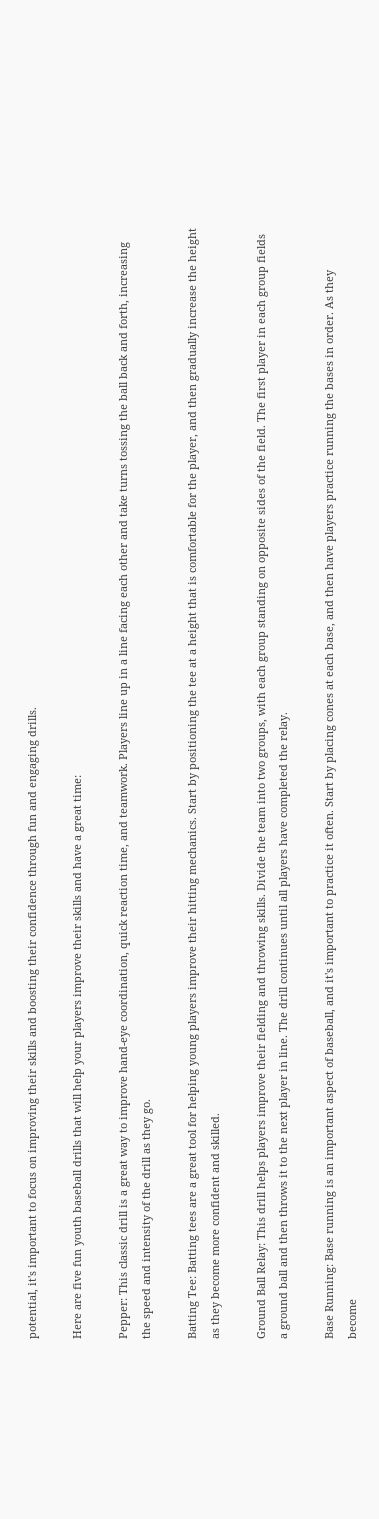potential, it's important to focus on improving their skills and boosting their confidence through fun and engaging drills.

Here are five fun youth baseball drills that will help your players improve their skills and have a great time:

Pepper: This classic drill is a great way to improve hand-eye coordination, quick reaction time, and teamwork. Players line up in a line facing each other and take turns tossing the ball back and forth, increasing the speed and intensity of the drill as they go.

Batting Tee: Batting tees are a great tool for helping young players improve their hitting mechanics. Start by positioning the tee at a height that is comfortable for the player, and then gradually increase the height as they become more confident and skilled.

Ground Ball Relay: This drill helps players improve their fielding and throwing skills. Divide the team into two groups, with each group standing on opposite sides of the field. The first player in each group fields a ground ball and then throws it to the next player in line. The drill continues until all players have completed the relay.

Base Running: Base running is an important aspect of baseball, and it's important to practice it often. Start by placing cones at each base, and then have players practice running the bases in order. As they become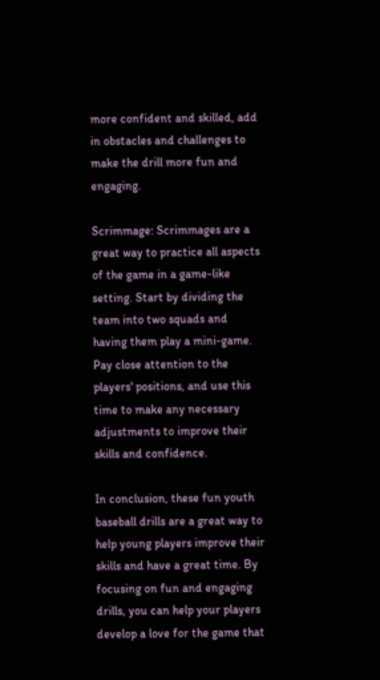more confident and skilled, add in obstacles and challenges to make the drill more fun and engaging.

Scrimmage: Scrimmages are a great way to practice all aspects of the game in a game-like setting. Start by dividing the team into two squads and having them play a mini-game. Pay close attention to the players' positions, and use this time to make any necessary adjustments to improve their skills and confidence.

In conclusion, these fun youth baseball drills are a great way to help young players improve their skills and have a great time. By focusing on fun and engaging drills, you can help your players develop a love for the game that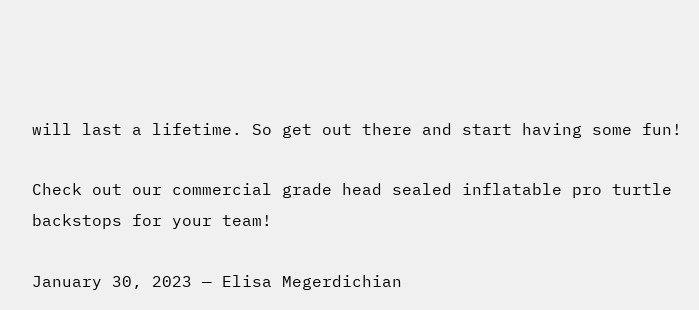will last a lifetime. So get out there and start having some fun!

Check out our commercial grade head sealed inflatable pro turtle backstops for your team!

January 30, 2023 — Elisa Megerdichian